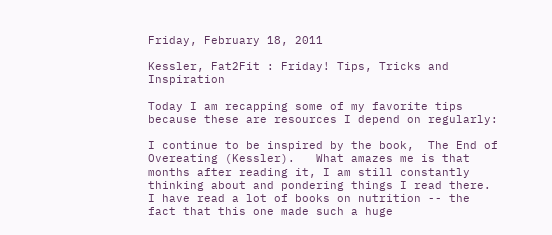Friday, February 18, 2011

Kessler, Fat2Fit : Friday! Tips, Tricks and Inspiration

Today I am recapping some of my favorite tips because these are resources I depend on regularly:

I continue to be inspired by the book,  The End of Overeating (Kessler).   What amazes me is that months after reading it, I am still constantly thinking about and pondering things I read there.  I have read a lot of books on nutrition -- the fact that this one made such a huge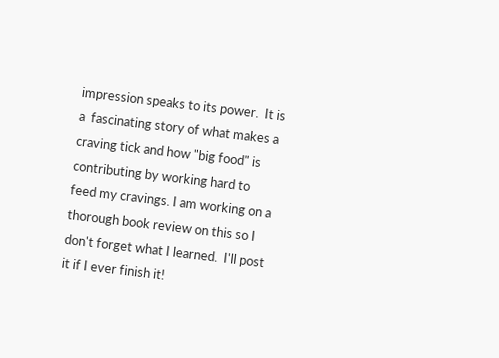impression speaks to its power.  It is a  fascinating story of what makes a craving tick and how "big food" is contributing by working hard to feed my cravings. I am working on a thorough book review on this so I don't forget what I learned.  I'll post it if I ever finish it!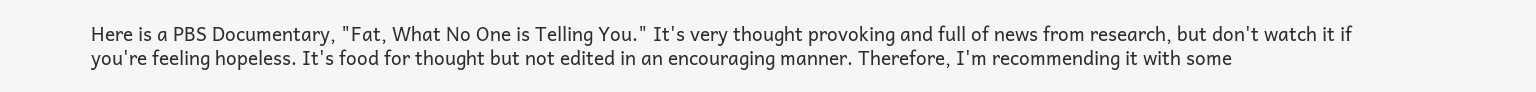Here is a PBS Documentary, "Fat, What No One is Telling You." It's very thought provoking and full of news from research, but don't watch it if you're feeling hopeless. It's food for thought but not edited in an encouraging manner. Therefore, I'm recommending it with some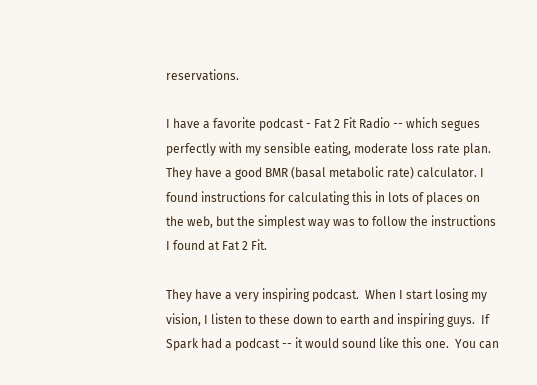reservations.

I have a favorite podcast - Fat 2 Fit Radio -- which segues perfectly with my sensible eating, moderate loss rate plan. They have a good BMR (basal metabolic rate) calculator. I found instructions for calculating this in lots of places on the web, but the simplest way was to follow the instructions I found at Fat 2 Fit.

They have a very inspiring podcast.  When I start losing my vision, I listen to these down to earth and inspiring guys.  If Spark had a podcast -- it would sound like this one.  You can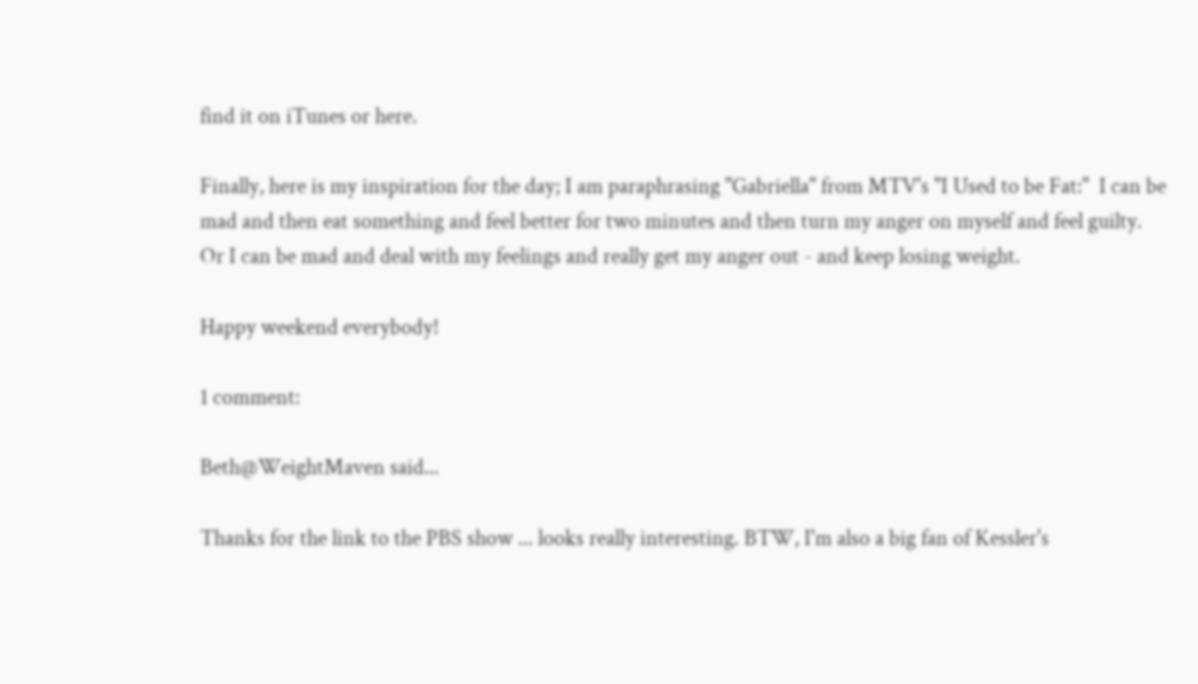find it on iTunes or here.

Finally, here is my inspiration for the day; I am paraphrasing "Gabriella" from MTV's "I Used to be Fat:"  I can be mad and then eat something and feel better for two minutes and then turn my anger on myself and feel guilty.  Or I can be mad and deal with my feelings and really get my anger out - and keep losing weight.

Happy weekend everybody!

1 comment:

Beth@WeightMaven said...

Thanks for the link to the PBS show ... looks really interesting. BTW, I'm also a big fan of Kessler's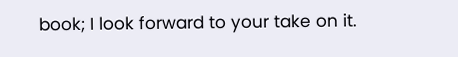book; I look forward to your take on it.